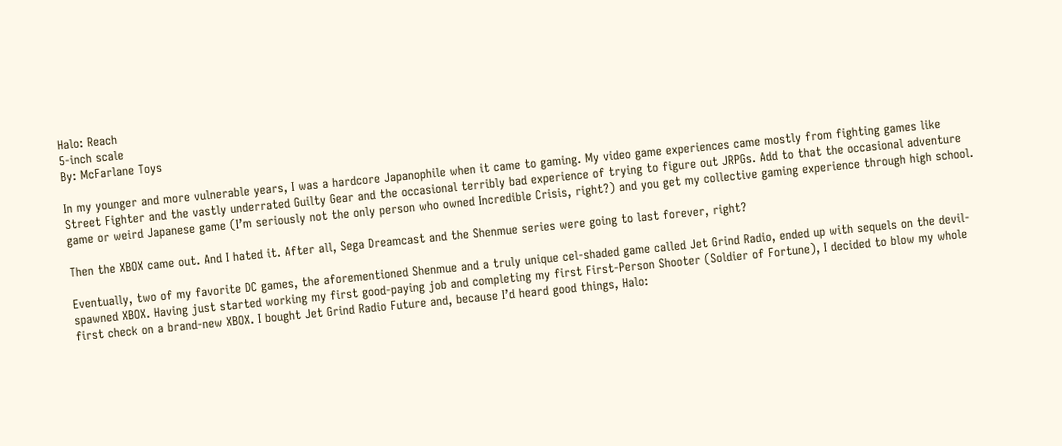Halo: Reach
5-inch scale
By: McFarlane Toys

In my younger and more vulnerable years, I was a hardcore Japanophile when it came to gaming. My video game experiences came mostly from fighting games like Street Fighter and the vastly underrated Guilty Gear and the occasional terribly bad experience of trying to figure out JRPGs. Add to that the occasional adventure game or weird Japanese game (I’m seriously not the only person who owned Incredible Crisis, right?) and you get my collective gaming experience through high school.

Then the XBOX came out. And I hated it. After all, Sega Dreamcast and the Shenmue series were going to last forever, right?

Eventually, two of my favorite DC games, the aforementioned Shenmue and a truly unique cel-shaded game called Jet Grind Radio, ended up with sequels on the devil-spawned XBOX. Having just started working my first good-paying job and completing my first First-Person Shooter (Soldier of Fortune), I decided to blow my whole first check on a brand-new XBOX. I bought Jet Grind Radio Future and, because I’d heard good things, Halo: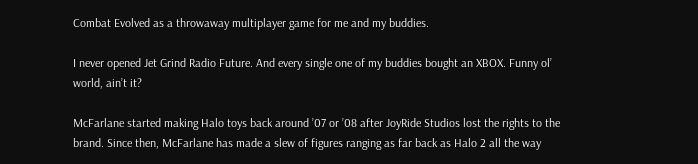Combat Evolved as a throwaway multiplayer game for me and my buddies.

I never opened Jet Grind Radio Future. And every single one of my buddies bought an XBOX. Funny ol’ world, ain’t it?

McFarlane started making Halo toys back around ’07 or ’08 after JoyRide Studios lost the rights to the brand. Since then, McFarlane has made a slew of figures ranging as far back as Halo 2 all the way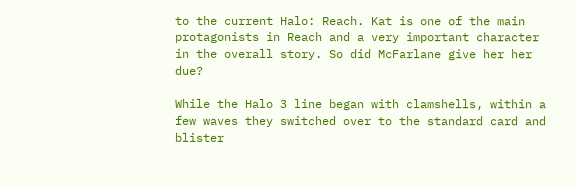to the current Halo: Reach. Kat is one of the main protagonists in Reach and a very important character in the overall story. So did McFarlane give her her due?

While the Halo 3 line began with clamshells, within a few waves they switched over to the standard card and blister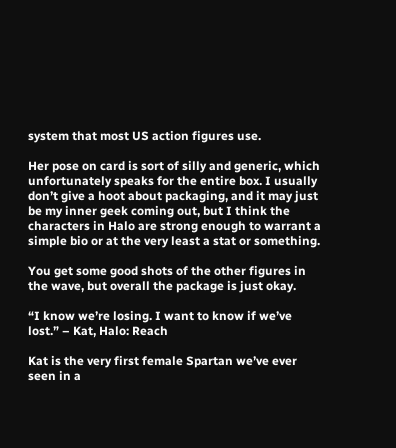system that most US action figures use.

Her pose on card is sort of silly and generic, which unfortunately speaks for the entire box. I usually don’t give a hoot about packaging, and it may just be my inner geek coming out, but I think the characters in Halo are strong enough to warrant a simple bio or at the very least a stat or something.

You get some good shots of the other figures in the wave, but overall the package is just okay.

“I know we’re losing. I want to know if we’ve lost.” – Kat, Halo: Reach

Kat is the very first female Spartan we’ve ever seen in a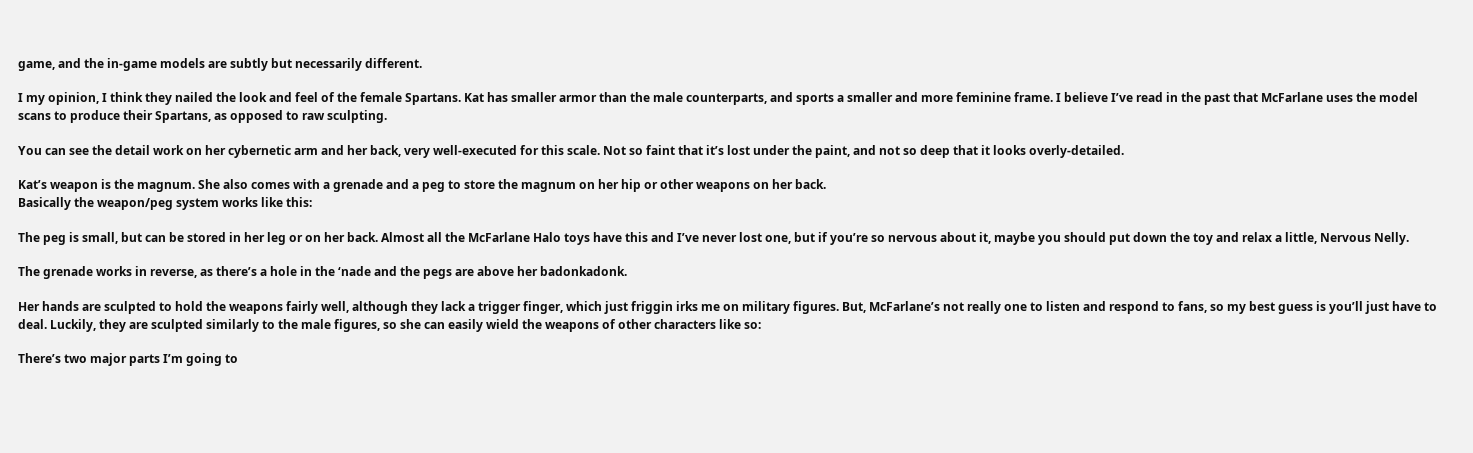game, and the in-game models are subtly but necessarily different.

I my opinion, I think they nailed the look and feel of the female Spartans. Kat has smaller armor than the male counterparts, and sports a smaller and more feminine frame. I believe I’ve read in the past that McFarlane uses the model scans to produce their Spartans, as opposed to raw sculpting.

You can see the detail work on her cybernetic arm and her back, very well-executed for this scale. Not so faint that it’s lost under the paint, and not so deep that it looks overly-detailed.

Kat’s weapon is the magnum. She also comes with a grenade and a peg to store the magnum on her hip or other weapons on her back.
Basically the weapon/peg system works like this:

The peg is small, but can be stored in her leg or on her back. Almost all the McFarlane Halo toys have this and I’ve never lost one, but if you’re so nervous about it, maybe you should put down the toy and relax a little, Nervous Nelly.

The grenade works in reverse, as there’s a hole in the ‘nade and the pegs are above her badonkadonk.

Her hands are sculpted to hold the weapons fairly well, although they lack a trigger finger, which just friggin irks me on military figures. But, McFarlane’s not really one to listen and respond to fans, so my best guess is you’ll just have to deal. Luckily, they are sculpted similarly to the male figures, so she can easily wield the weapons of other characters like so:

There’s two major parts I’m going to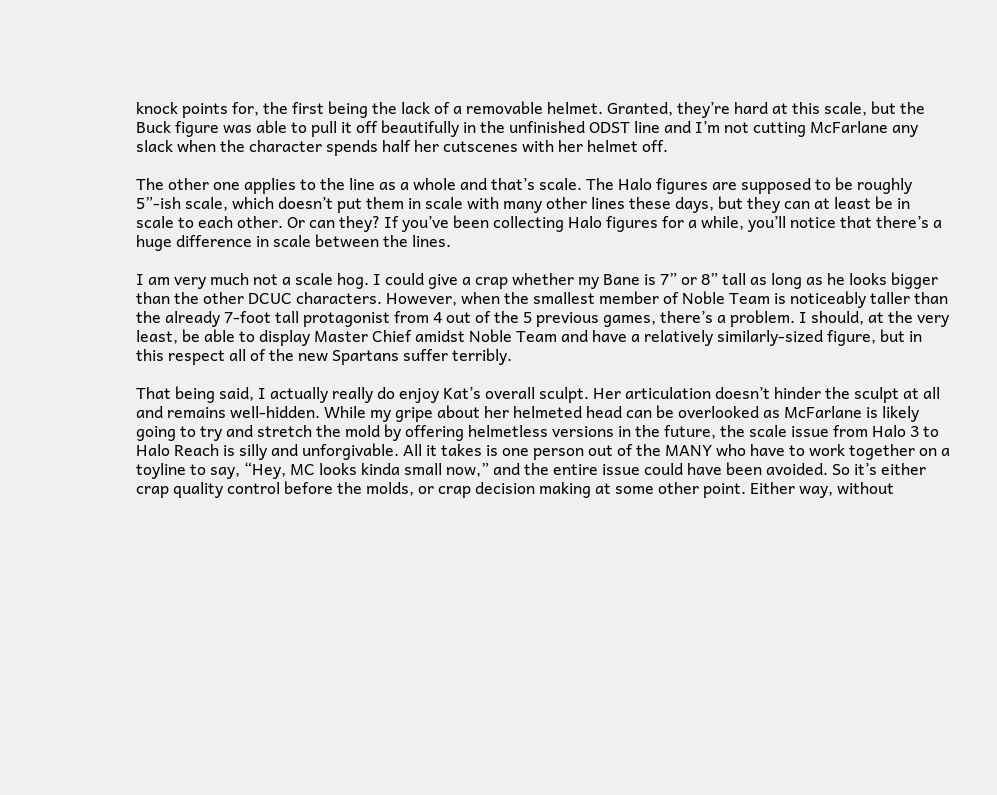knock points for, the first being the lack of a removable helmet. Granted, they’re hard at this scale, but the Buck figure was able to pull it off beautifully in the unfinished ODST line and I’m not cutting McFarlane any slack when the character spends half her cutscenes with her helmet off.

The other one applies to the line as a whole and that’s scale. The Halo figures are supposed to be roughly 5”-ish scale, which doesn’t put them in scale with many other lines these days, but they can at least be in scale to each other. Or can they? If you’ve been collecting Halo figures for a while, you’ll notice that there’s a huge difference in scale between the lines.

I am very much not a scale hog. I could give a crap whether my Bane is 7” or 8” tall as long as he looks bigger than the other DCUC characters. However, when the smallest member of Noble Team is noticeably taller than the already 7-foot tall protagonist from 4 out of the 5 previous games, there’s a problem. I should, at the very least, be able to display Master Chief amidst Noble Team and have a relatively similarly-sized figure, but in this respect all of the new Spartans suffer terribly.

That being said, I actually really do enjoy Kat’s overall sculpt. Her articulation doesn’t hinder the sculpt at all and remains well-hidden. While my gripe about her helmeted head can be overlooked as McFarlane is likely going to try and stretch the mold by offering helmetless versions in the future, the scale issue from Halo 3 to Halo Reach is silly and unforgivable. All it takes is one person out of the MANY who have to work together on a toyline to say, “Hey, MC looks kinda small now,” and the entire issue could have been avoided. So it’s either crap quality control before the molds, or crap decision making at some other point. Either way, without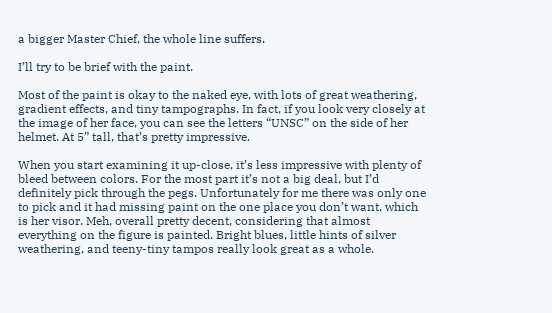a bigger Master Chief, the whole line suffers.

I’ll try to be brief with the paint.

Most of the paint is okay to the naked eye, with lots of great weathering, gradient effects, and tiny tampographs. In fact, if you look very closely at the image of her face, you can see the letters “UNSC” on the side of her helmet. At 5” tall, that’s pretty impressive.

When you start examining it up-close, it’s less impressive with plenty of bleed between colors. For the most part it’s not a big deal, but I’d definitely pick through the pegs. Unfortunately for me there was only one to pick and it had missing paint on the one place you don’t want, which is her visor. Meh, overall pretty decent, considering that almost everything on the figure is painted. Bright blues, little hints of silver weathering, and teeny-tiny tampos really look great as a whole.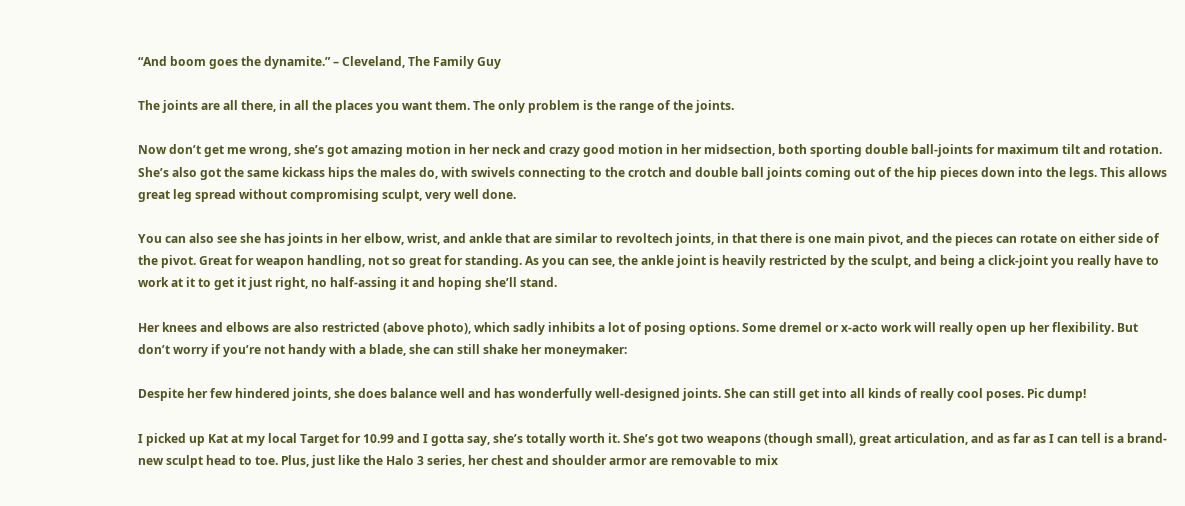“And boom goes the dynamite.” – Cleveland, The Family Guy

The joints are all there, in all the places you want them. The only problem is the range of the joints.

Now don’t get me wrong, she’s got amazing motion in her neck and crazy good motion in her midsection, both sporting double ball-joints for maximum tilt and rotation. She’s also got the same kickass hips the males do, with swivels connecting to the crotch and double ball joints coming out of the hip pieces down into the legs. This allows great leg spread without compromising sculpt, very well done.

You can also see she has joints in her elbow, wrist, and ankle that are similar to revoltech joints, in that there is one main pivot, and the pieces can rotate on either side of the pivot. Great for weapon handling, not so great for standing. As you can see, the ankle joint is heavily restricted by the sculpt, and being a click-joint you really have to work at it to get it just right, no half-assing it and hoping she’ll stand.

Her knees and elbows are also restricted (above photo), which sadly inhibits a lot of posing options. Some dremel or x-acto work will really open up her flexibility. But don’t worry if you’re not handy with a blade, she can still shake her moneymaker:

Despite her few hindered joints, she does balance well and has wonderfully well-designed joints. She can still get into all kinds of really cool poses. Pic dump!

I picked up Kat at my local Target for 10.99 and I gotta say, she’s totally worth it. She’s got two weapons (though small), great articulation, and as far as I can tell is a brand-new sculpt head to toe. Plus, just like the Halo 3 series, her chest and shoulder armor are removable to mix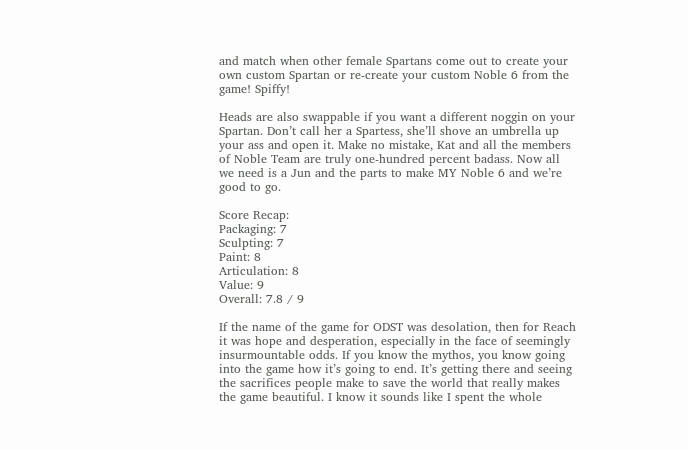and match when other female Spartans come out to create your own custom Spartan or re-create your custom Noble 6 from the game! Spiffy!

Heads are also swappable if you want a different noggin on your Spartan. Don’t call her a Spartess, she’ll shove an umbrella up your ass and open it. Make no mistake, Kat and all the members of Noble Team are truly one-hundred percent badass. Now all we need is a Jun and the parts to make MY Noble 6 and we’re good to go.

Score Recap:
Packaging: 7
Sculpting: 7
Paint: 8
Articulation: 8
Value: 9
Overall: 7.8 / 9

If the name of the game for ODST was desolation, then for Reach it was hope and desperation, especially in the face of seemingly insurmountable odds. If you know the mythos, you know going into the game how it’s going to end. It’s getting there and seeing the sacrifices people make to save the world that really makes the game beautiful. I know it sounds like I spent the whole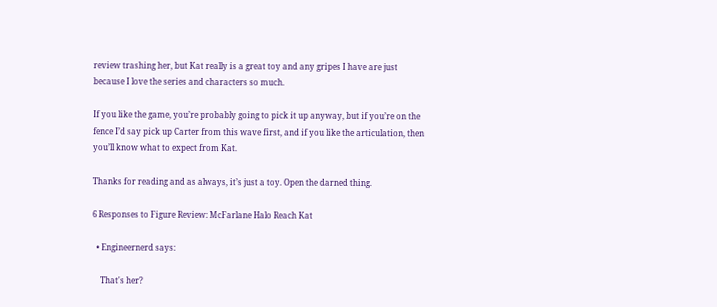review trashing her, but Kat really is a great toy and any gripes I have are just because I love the series and characters so much.

If you like the game, you’re probably going to pick it up anyway, but if you’re on the fence I’d say pick up Carter from this wave first, and if you like the articulation, then you’ll know what to expect from Kat.

Thanks for reading and as always, it’s just a toy. Open the darned thing.

6 Responses to Figure Review: McFarlane Halo Reach Kat

  • Engineernerd says:

    That's her?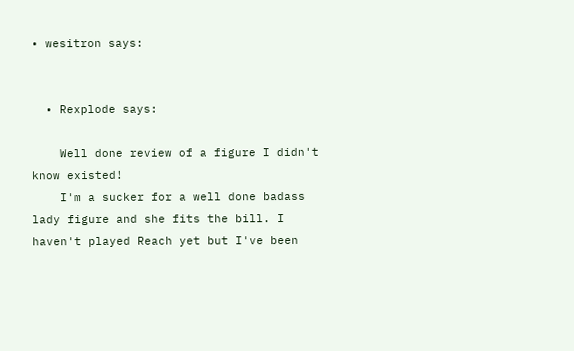• wesitron says:


  • Rexplode says:

    Well done review of a figure I didn't know existed!
    I'm a sucker for a well done badass lady figure and she fits the bill. I haven't played Reach yet but I've been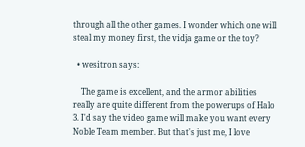through all the other games. I wonder which one will steal my money first, the vidja game or the toy?

  • wesitron says:

    The game is excellent, and the armor abilities really are quite different from the powerups of Halo 3. I'd say the video game will make you want every Noble Team member. But that's just me, I love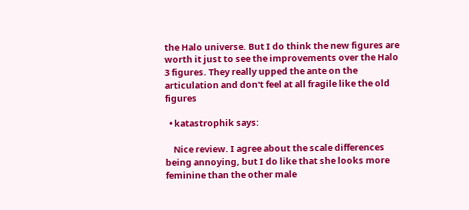the Halo universe. But I do think the new figures are worth it just to see the improvements over the Halo 3 figures. They really upped the ante on the articulation and don't feel at all fragile like the old figures

  • katastrophik says:

    Nice review. I agree about the scale differences being annoying, but I do like that she looks more feminine than the other male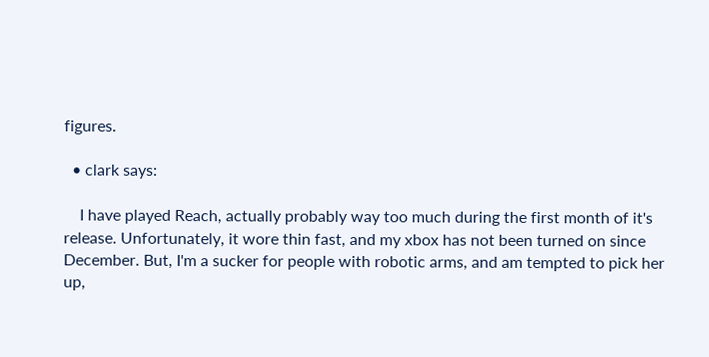figures.

  • clark says:

    I have played Reach, actually probably way too much during the first month of it's release. Unfortunately, it wore thin fast, and my xbox has not been turned on since December. But, I'm a sucker for people with robotic arms, and am tempted to pick her up,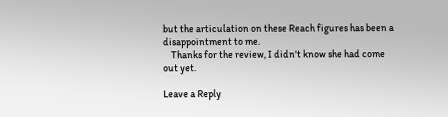but the articulation on these Reach figures has been a disappointment to me.
    Thanks for the review, I didn't know she had come out yet.

Leave a Reply